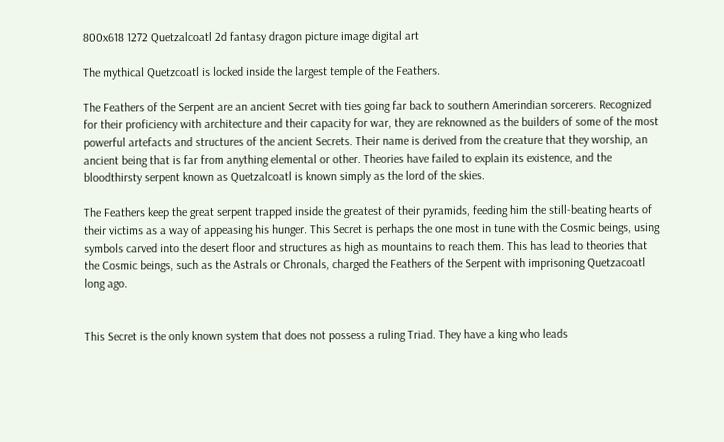800x618 1272 Quetzalcoatl 2d fantasy dragon picture image digital art

The mythical Quetzcoatl is locked inside the largest temple of the Feathers.

The Feathers of the Serpent are an ancient Secret with ties going far back to southern Amerindian sorcerers. Recognized for their proficiency with architecture and their capacity for war, they are reknowned as the builders of some of the most powerful artefacts and structures of the ancient Secrets. Their name is derived from the creature that they worship, an ancient being that is far from anything elemental or other. Theories have failed to explain its existence, and the bloodthirsty serpent known as Quetzalcoatl is known simply as the lord of the skies.

The Feathers keep the great serpent trapped inside the greatest of their pyramids, feeding him the still-beating hearts of their victims as a way of appeasing his hunger. This Secret is perhaps the one most in tune with the Cosmic beings, using symbols carved into the desert floor and structures as high as mountains to reach them. This has lead to theories that the Cosmic beings, such as the Astrals or Chronals, charged the Feathers of the Serpent with imprisoning Quetzacoatl long ago.


This Secret is the only known system that does not possess a ruling Triad. They have a king who leads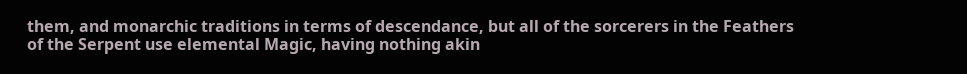them, and monarchic traditions in terms of descendance, but all of the sorcerers in the Feathers of the Serpent use elemental Magic, having nothing akin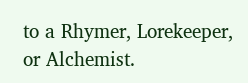to a Rhymer, Lorekeeper, or Alchemist.